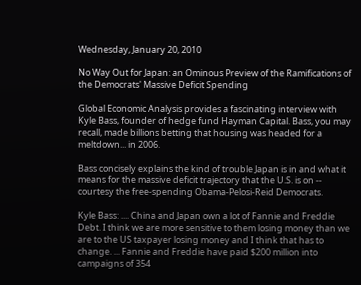Wednesday, January 20, 2010

No Way Out for Japan: an Ominous Preview of the Ramifications of the Democrats' Massive Deficit Spending

Global Economic Analysis provides a fascinating interview with Kyle Bass, founder of hedge fund Hayman Capital. Bass, you may recall, made billions betting that housing was headed for a meltdown... in 2006.

Bass concisely explains the kind of trouble Japan is in and what it means for the massive deficit trajectory that the U.S. is on -- courtesy the free-spending Obama-Pelosi-Reid Democrats.

Kyle Bass: .... China and Japan own a lot of Fannie and Freddie Debt. I think we are more sensitive to them losing money than we are to the US taxpayer losing money and I think that has to change. ... Fannie and Freddie have paid $200 million into campaigns of 354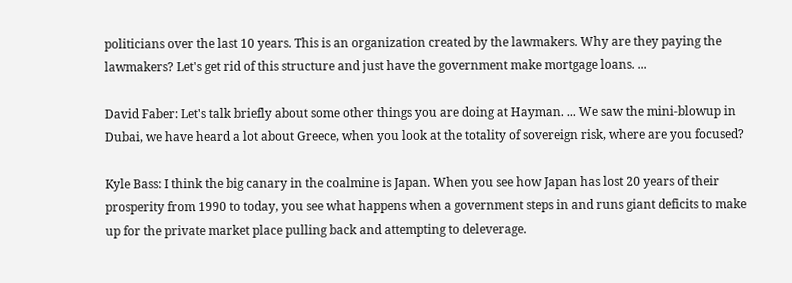politicians over the last 10 years. This is an organization created by the lawmakers. Why are they paying the lawmakers? Let's get rid of this structure and just have the government make mortgage loans. ...

David Faber: Let's talk briefly about some other things you are doing at Hayman. ... We saw the mini-blowup in Dubai, we have heard a lot about Greece, when you look at the totality of sovereign risk, where are you focused?

Kyle Bass: I think the big canary in the coalmine is Japan. When you see how Japan has lost 20 years of their prosperity from 1990 to today, you see what happens when a government steps in and runs giant deficits to make up for the private market place pulling back and attempting to deleverage.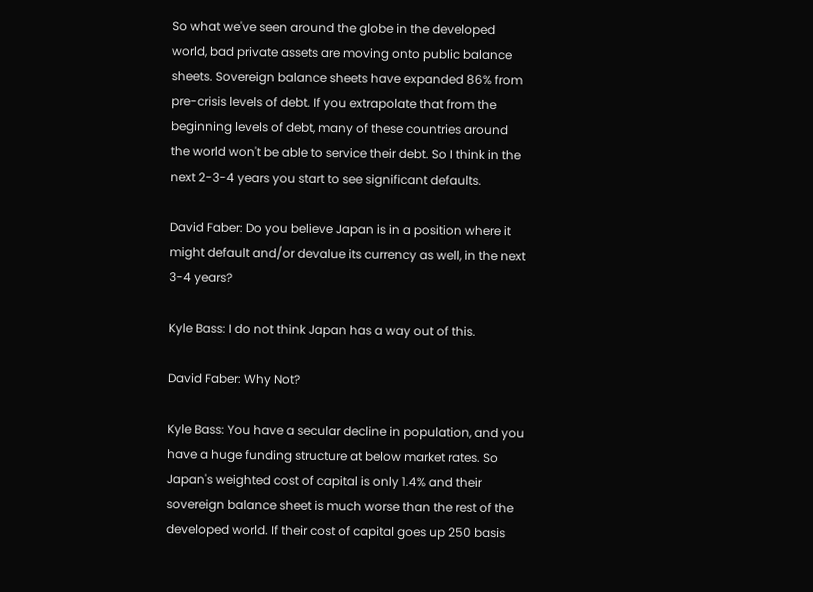So what we've seen around the globe in the developed world, bad private assets are moving onto public balance sheets. Sovereign balance sheets have expanded 86% from pre-crisis levels of debt. If you extrapolate that from the beginning levels of debt, many of these countries around the world won't be able to service their debt. So I think in the next 2-3-4 years you start to see significant defaults.

David Faber: Do you believe Japan is in a position where it might default and/or devalue its currency as well, in the next 3-4 years?

Kyle Bass: I do not think Japan has a way out of this.

David Faber: Why Not?

Kyle Bass: You have a secular decline in population, and you have a huge funding structure at below market rates. So Japan's weighted cost of capital is only 1.4% and their sovereign balance sheet is much worse than the rest of the developed world. If their cost of capital goes up 250 basis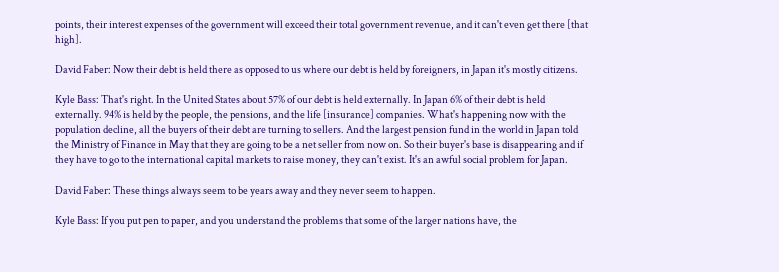points, their interest expenses of the government will exceed their total government revenue, and it can't even get there [that high].

David Faber: Now their debt is held there as opposed to us where our debt is held by foreigners, in Japan it's mostly citizens.

Kyle Bass: That's right. In the United States about 57% of our debt is held externally. In Japan 6% of their debt is held externally. 94% is held by the people, the pensions, and the life [insurance] companies. What's happening now with the population decline, all the buyers of their debt are turning to sellers. And the largest pension fund in the world in Japan told the Ministry of Finance in May that they are going to be a net seller from now on. So their buyer's base is disappearing and if they have to go to the international capital markets to raise money, they can't exist. It's an awful social problem for Japan.

David Faber: These things always seem to be years away and they never seem to happen.

Kyle Bass: If you put pen to paper, and you understand the problems that some of the larger nations have, the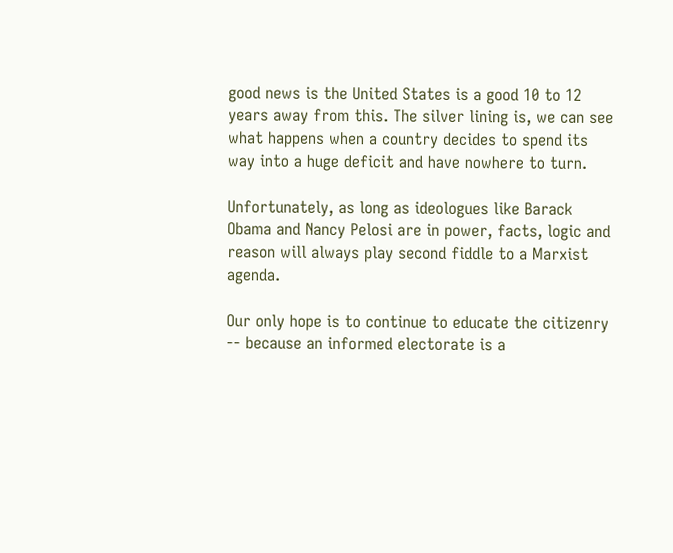good news is the United States is a good 10 to 12 years away from this. The silver lining is, we can see what happens when a country decides to spend its way into a huge deficit and have nowhere to turn.

Unfortunately, as long as ideologues like Barack Obama and Nancy Pelosi are in power, facts, logic and reason will always play second fiddle to a Marxist agenda.

Our only hope is to continue to educate the citizenry -- because an informed electorate is a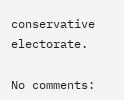conservative electorate.

No comments: